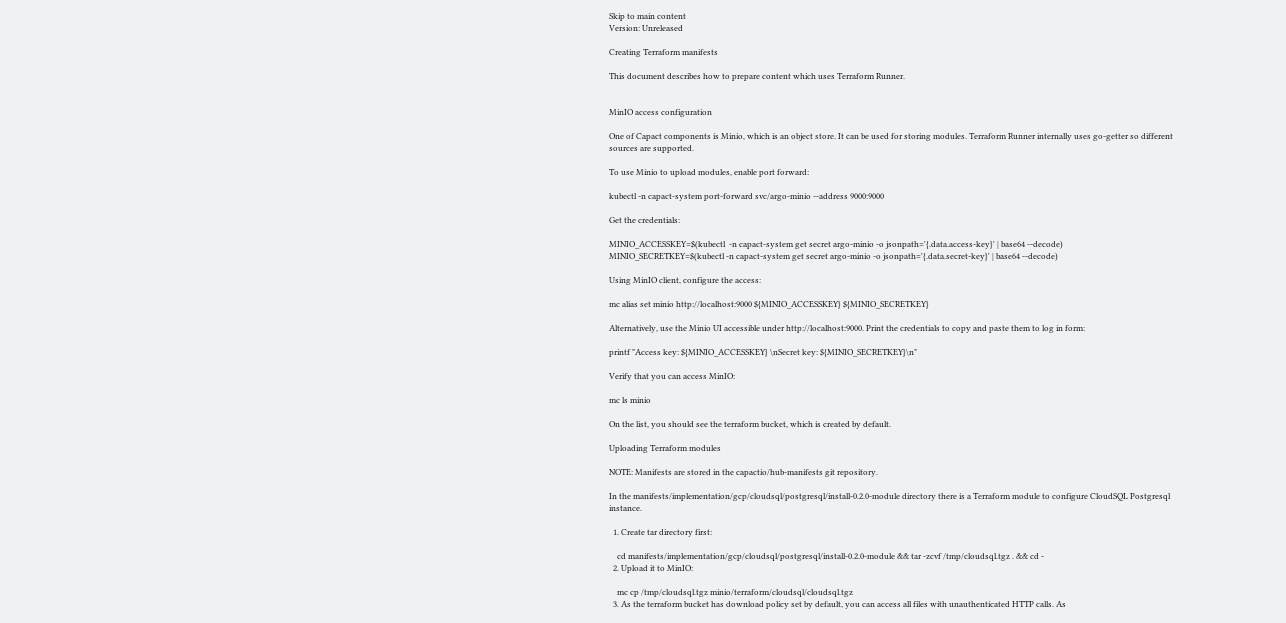Skip to main content
Version: Unreleased

Creating Terraform manifests

This document describes how to prepare content which uses Terraform Runner.


MinIO access configuration

One of Capact components is Minio, which is an object store. It can be used for storing modules. Terraform Runner internally uses go-getter so different sources are supported.

To use Minio to upload modules, enable port forward:

kubectl -n capact-system port-forward svc/argo-minio --address 9000:9000

Get the credentials:

MINIO_ACCESSKEY=$(kubectl  -n capact-system get secret argo-minio -o jsonpath='{.data.access-key}' | base64 --decode)
MINIO_SECRETKEY=$(kubectl -n capact-system get secret argo-minio -o jsonpath='{.data.secret-key}' | base64 --decode)

Using MinIO client, configure the access:

mc alias set minio http://localhost:9000 ${MINIO_ACCESSKEY} ${MINIO_SECRETKEY}

Alternatively, use the Minio UI accessible under http://localhost:9000. Print the credentials to copy and paste them to log in form:

printf "Access key: ${MINIO_ACCESSKEY} \nSecret key: ${MINIO_SECRETKEY}\n"

Verify that you can access MinIO:

mc ls minio

On the list, you should see the terraform bucket, which is created by default.

Uploading Terraform modules

NOTE: Manifests are stored in the capactio/hub-manifests git repository.

In the manifests/implementation/gcp/cloudsql/postgresql/install-0.2.0-module directory there is a Terraform module to configure CloudSQL Postgresql instance.

  1. Create tar directory first:

    cd manifests/implementation/gcp/cloudsql/postgresql/install-0.2.0-module && tar -zcvf /tmp/cloudsql.tgz . && cd -
  2. Upload it to MinIO:

    mc cp /tmp/cloudsql.tgz minio/terraform/cloudsql/cloudsql.tgz
  3. As the terraform bucket has download policy set by default, you can access all files with unauthenticated HTTP calls. As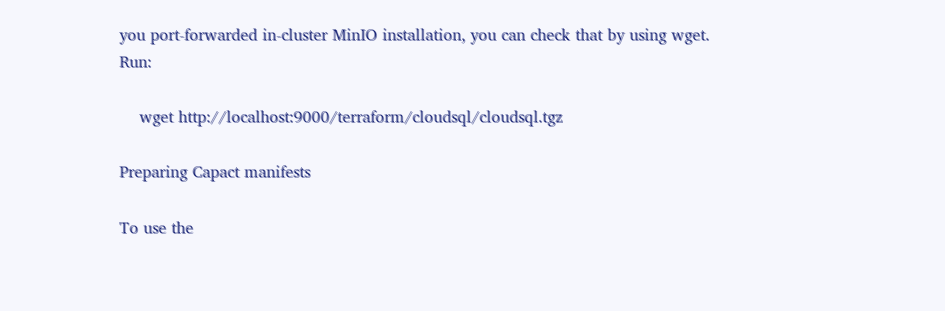you port-forwarded in-cluster MinIO installation, you can check that by using wget. Run:

    wget http://localhost:9000/terraform/cloudsql/cloudsql.tgz

Preparing Capact manifests

To use the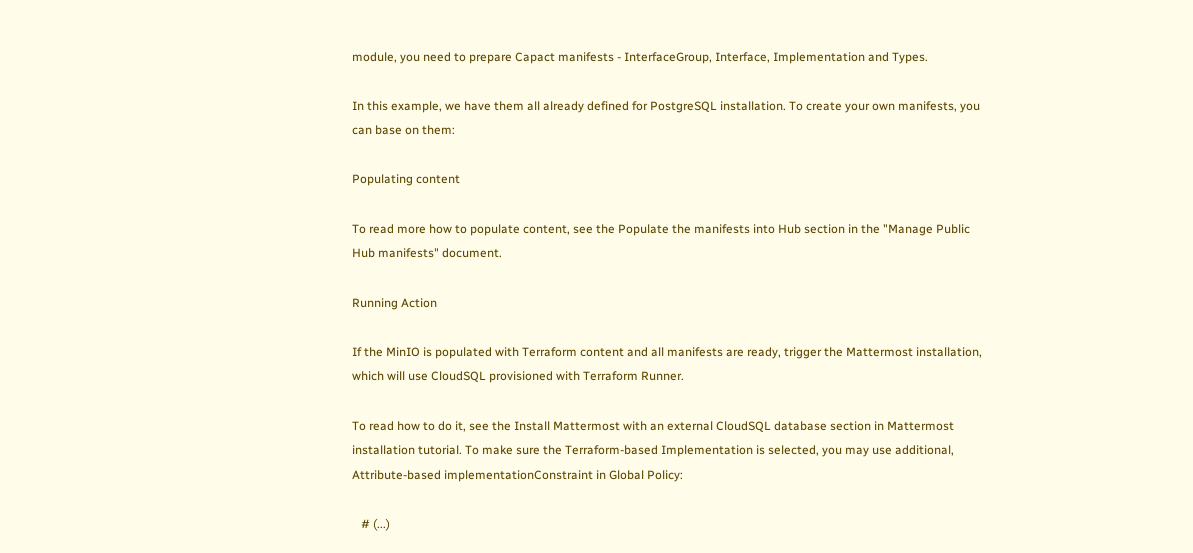module, you need to prepare Capact manifests - InterfaceGroup, Interface, Implementation and Types.

In this example, we have them all already defined for PostgreSQL installation. To create your own manifests, you can base on them:

Populating content

To read more how to populate content, see the Populate the manifests into Hub section in the "Manage Public Hub manifests" document.

Running Action

If the MinIO is populated with Terraform content and all manifests are ready, trigger the Mattermost installation, which will use CloudSQL provisioned with Terraform Runner.

To read how to do it, see the Install Mattermost with an external CloudSQL database section in Mattermost installation tutorial. To make sure the Terraform-based Implementation is selected, you may use additional, Attribute-based implementationConstraint in Global Policy:

   # (...)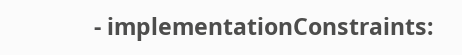- implementationConstraints: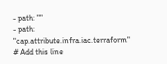- path: ""
- path: "cap.attribute.infra.iac.terraform" # Add this line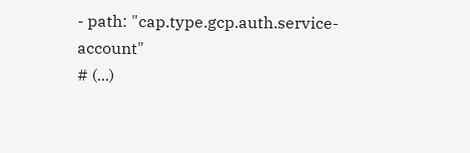- path: "cap.type.gcp.auth.service-account"
# (...)